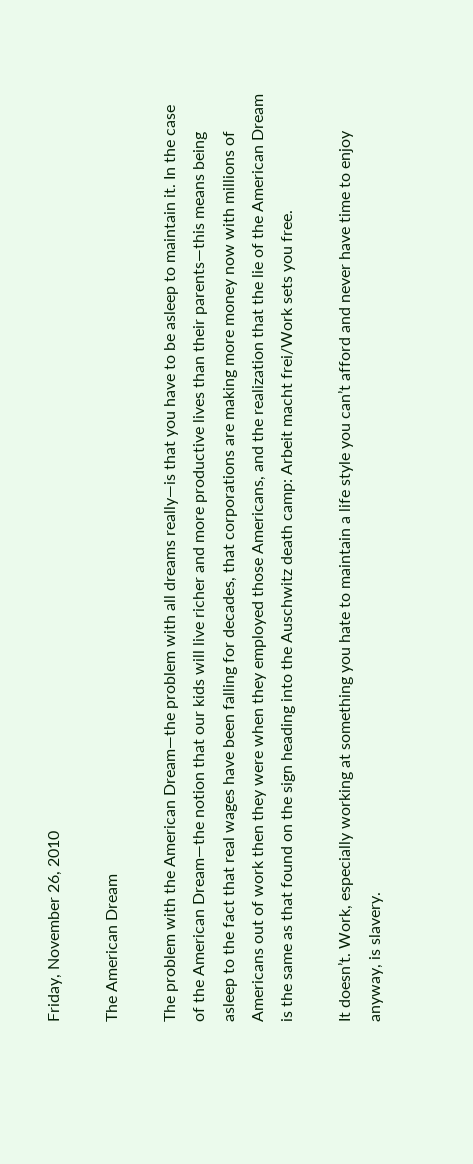Friday, November 26, 2010

The American Dream

The problem with the American Dream—the problem with all dreams really—is that you have to be asleep to maintain it. In the case of the American Dream—the notion that our kids will live richer and more productive lives than their parents—this means being asleep to the fact that real wages have been falling for decades, that corporations are making more money now with millions of Americans out of work then they were when they employed those Americans, and the realization that the lie of the American Dream is the same as that found on the sign heading into the Auschwitz death camp: Arbeit macht frei/Work sets you free.

It doesn’t. Work, especially working at something you hate to maintain a life style you can’t afford and never have time to enjoy anyway, is slavery.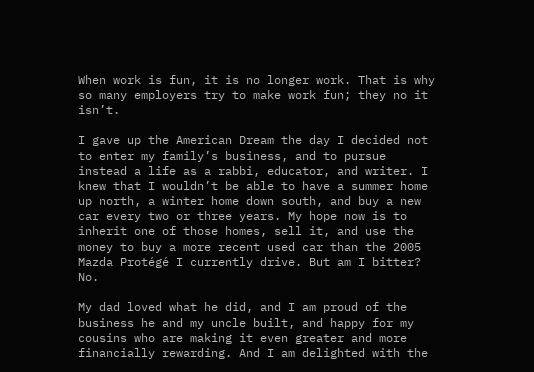When work is fun, it is no longer work. That is why so many employers try to make work fun; they no it isn’t.

I gave up the American Dream the day I decided not to enter my family’s business, and to pursue instead a life as a rabbi, educator, and writer. I knew that I wouldn’t be able to have a summer home up north, a winter home down south, and buy a new car every two or three years. My hope now is to inherit one of those homes, sell it, and use the money to buy a more recent used car than the 2005 Mazda Protégé I currently drive. But am I bitter? No.

My dad loved what he did, and I am proud of the business he and my uncle built, and happy for my cousins who are making it even greater and more financially rewarding. And I am delighted with the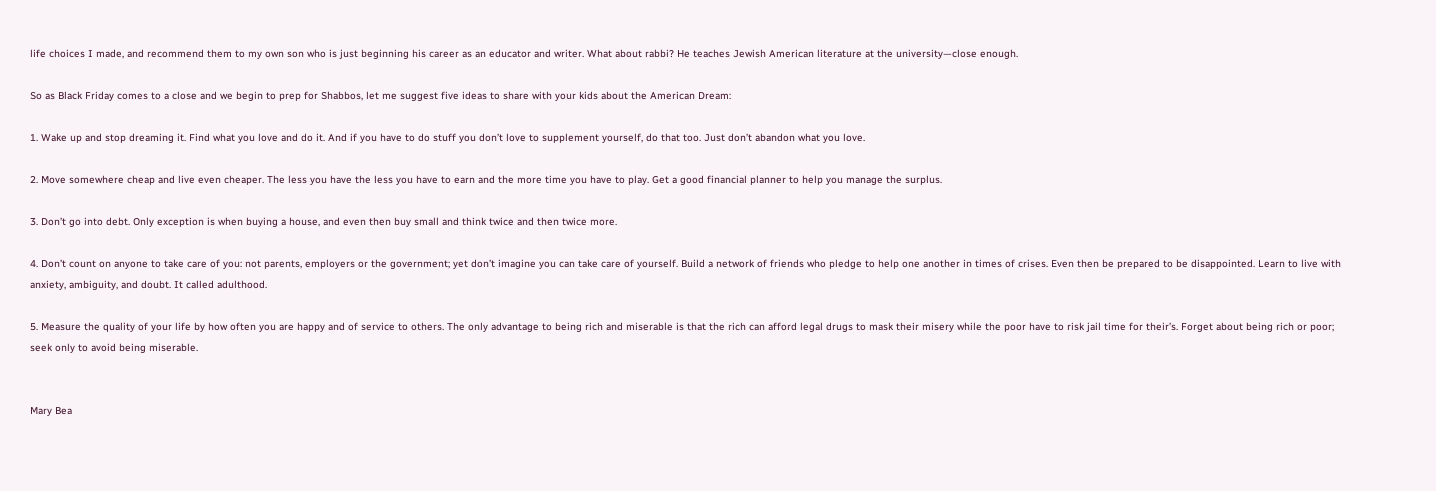life choices I made, and recommend them to my own son who is just beginning his career as an educator and writer. What about rabbi? He teaches Jewish American literature at the university—close enough.

So as Black Friday comes to a close and we begin to prep for Shabbos, let me suggest five ideas to share with your kids about the American Dream:

1. Wake up and stop dreaming it. Find what you love and do it. And if you have to do stuff you don’t love to supplement yourself, do that too. Just don’t abandon what you love.

2. Move somewhere cheap and live even cheaper. The less you have the less you have to earn and the more time you have to play. Get a good financial planner to help you manage the surplus.

3. Don’t go into debt. Only exception is when buying a house, and even then buy small and think twice and then twice more.

4. Don’t count on anyone to take care of you: not parents, employers or the government; yet don’t imagine you can take care of yourself. Build a network of friends who pledge to help one another in times of crises. Even then be prepared to be disappointed. Learn to live with anxiety, ambiguity, and doubt. It called adulthood.

5. Measure the quality of your life by how often you are happy and of service to others. The only advantage to being rich and miserable is that the rich can afford legal drugs to mask their misery while the poor have to risk jail time for their’s. Forget about being rich or poor; seek only to avoid being miserable.


Mary Bea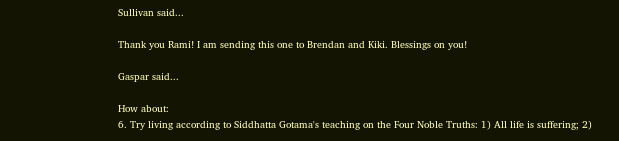Sullivan said...

Thank you Rami! I am sending this one to Brendan and Kiki. Blessings on you!

Gaspar said...

How about:
6. Try living according to Siddhatta Gotama's teaching on the Four Noble Truths: 1) All life is suffering; 2)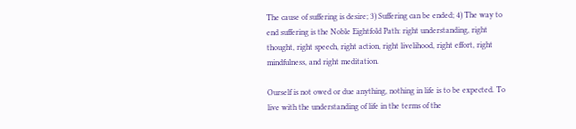The cause of suffering is desire; 3) Suffering can be ended; 4) The way to end suffering is the Noble Eightfold Path: right understanding, right thought, right speech, right action, right livelihood, right effort, right mindfulness, and right meditation.

Ourself is not owed or due anything, nothing in life is to be expected. To live with the understanding of life in the terms of the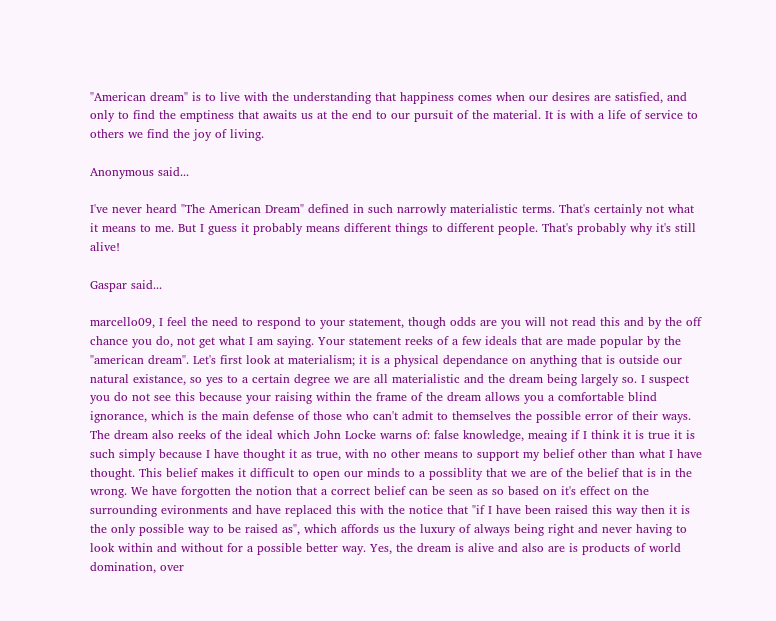"American dream" is to live with the understanding that happiness comes when our desires are satisfied, and only to find the emptiness that awaits us at the end to our pursuit of the material. It is with a life of service to others we find the joy of living.

Anonymous said...

I've never heard "The American Dream" defined in such narrowly materialistic terms. That's certainly not what it means to me. But I guess it probably means different things to different people. That's probably why it's still alive!

Gaspar said...

marcello09, I feel the need to respond to your statement, though odds are you will not read this and by the off chance you do, not get what I am saying. Your statement reeks of a few ideals that are made popular by the "american dream". Let's first look at materialism; it is a physical dependance on anything that is outside our natural existance, so yes to a certain degree we are all materialistic and the dream being largely so. I suspect you do not see this because your raising within the frame of the dream allows you a comfortable blind ignorance, which is the main defense of those who can't admit to themselves the possible error of their ways. The dream also reeks of the ideal which John Locke warns of: false knowledge, meaing if I think it is true it is such simply because I have thought it as true, with no other means to support my belief other than what I have thought. This belief makes it difficult to open our minds to a possiblity that we are of the belief that is in the wrong. We have forgotten the notion that a correct belief can be seen as so based on it's effect on the surrounding evironments and have replaced this with the notice that "if I have been raised this way then it is the only possible way to be raised as", which affords us the luxury of always being right and never having to look within and without for a possible better way. Yes, the dream is alive and also are is products of world domination, over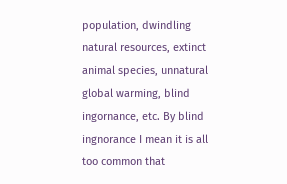population, dwindling natural resources, extinct animal species, unnatural global warming, blind ingornance, etc. By blind ingnorance I mean it is all too common that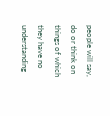people will say, do or think on things of which they have no understanding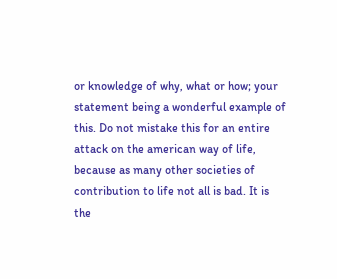or knowledge of why, what or how; your statement being a wonderful example of this. Do not mistake this for an entire attack on the american way of life, because as many other societies of contribution to life not all is bad. It is the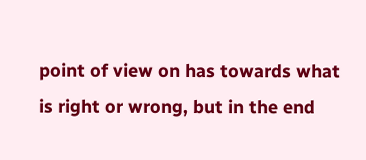point of view on has towards what is right or wrong, but in the end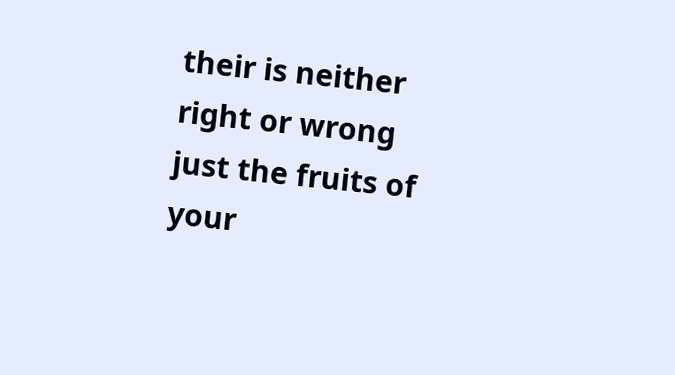their is neither right or wrong just the fruits of your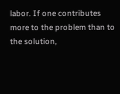labor. If one contributes more to the problem than to the solution,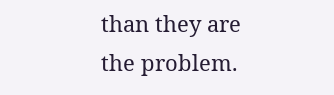than they are the problem.